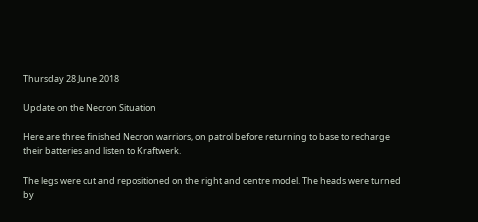Thursday 28 June 2018

Update on the Necron Situation

Here are three finished Necron warriors, on patrol before returning to base to recharge their batteries and listen to Kraftwerk.

The legs were cut and repositioned on the right and centre model. The heads were turned by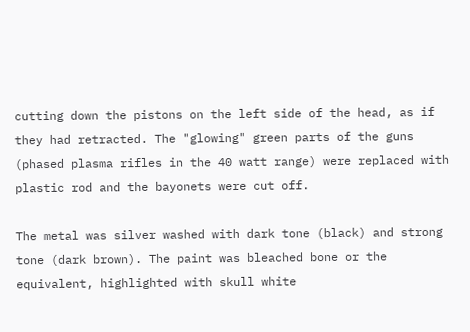cutting down the pistons on the left side of the head, as if they had retracted. The "glowing" green parts of the guns (phased plasma rifles in the 40 watt range) were replaced with plastic rod and the bayonets were cut off.

The metal was silver washed with dark tone (black) and strong tone (dark brown). The paint was bleached bone or the equivalent, highlighted with skull white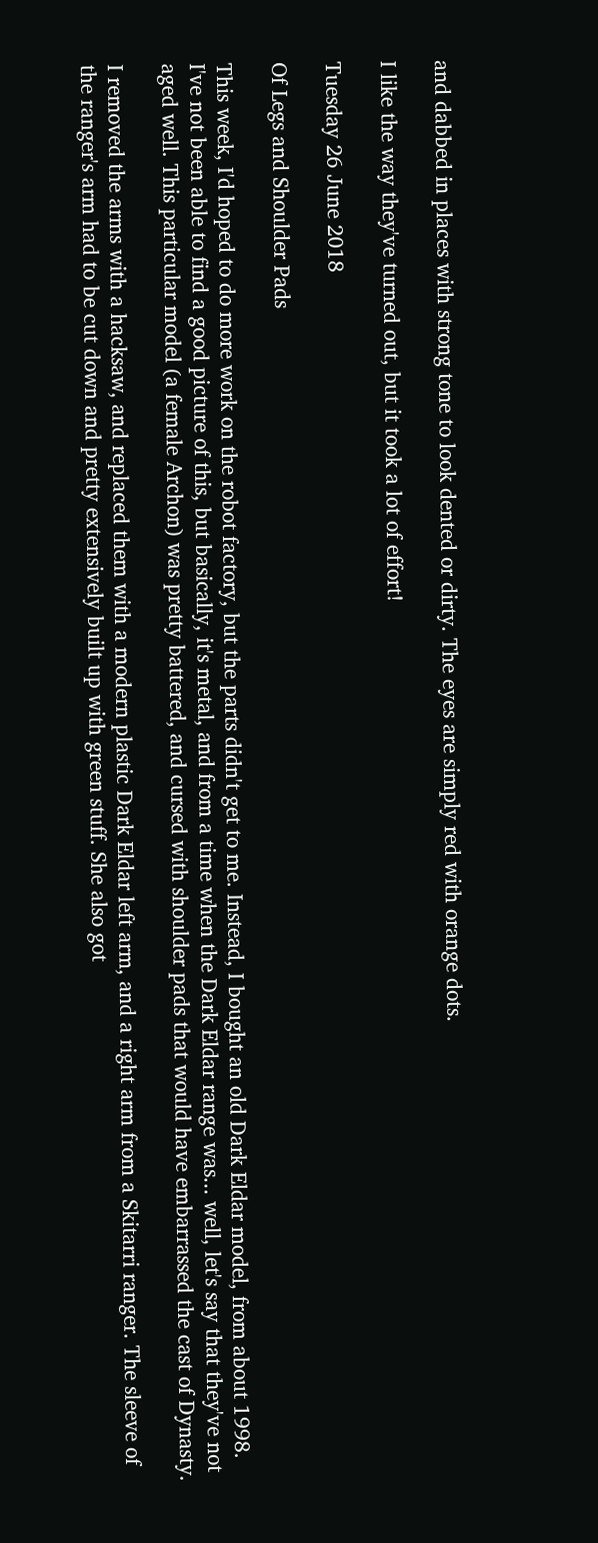and dabbed in places with strong tone to look dented or dirty. The eyes are simply red with orange dots.

I like the way they've turned out, but it took a lot of effort!

Tuesday 26 June 2018

Of Legs and Shoulder Pads

This week, I'd hoped to do more work on the robot factory, but the parts didn't get to me. Instead, I bought an old Dark Eldar model, from about 1998. I've not been able to find a good picture of this, but basically, it's metal, and from a time when the Dark Eldar range was... well, let's say that they've not aged well. This particular model (a female Archon) was pretty battered, and cursed with shoulder pads that would have embarrassed the cast of Dynasty.

I removed the arms with a hacksaw, and replaced them with a modern plastic Dark Eldar left arm, and a right arm from a Skitarri ranger. The sleeve of the ranger's arm had to be cut down and pretty extensively built up with green stuff. She also got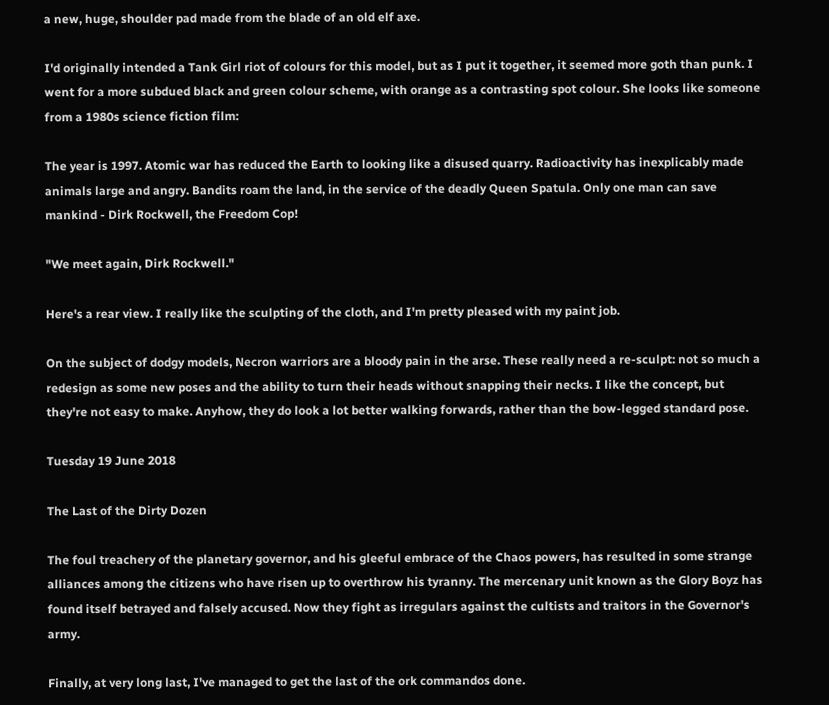a new, huge, shoulder pad made from the blade of an old elf axe.

I'd originally intended a Tank Girl riot of colours for this model, but as I put it together, it seemed more goth than punk. I went for a more subdued black and green colour scheme, with orange as a contrasting spot colour. She looks like someone from a 1980s science fiction film:

The year is 1997. Atomic war has reduced the Earth to looking like a disused quarry. Radioactivity has inexplicably made animals large and angry. Bandits roam the land, in the service of the deadly Queen Spatula. Only one man can save mankind - Dirk Rockwell, the Freedom Cop!

"We meet again, Dirk Rockwell."

Here's a rear view. I really like the sculpting of the cloth, and I'm pretty pleased with my paint job.

On the subject of dodgy models, Necron warriors are a bloody pain in the arse. These really need a re-sculpt: not so much a redesign as some new poses and the ability to turn their heads without snapping their necks. I like the concept, but they're not easy to make. Anyhow, they do look a lot better walking forwards, rather than the bow-legged standard pose.

Tuesday 19 June 2018

The Last of the Dirty Dozen

The foul treachery of the planetary governor, and his gleeful embrace of the Chaos powers, has resulted in some strange alliances among the citizens who have risen up to overthrow his tyranny. The mercenary unit known as the Glory Boyz has found itself betrayed and falsely accused. Now they fight as irregulars against the cultists and traitors in the Governor's army.

Finally, at very long last, I've managed to get the last of the ork commandos done.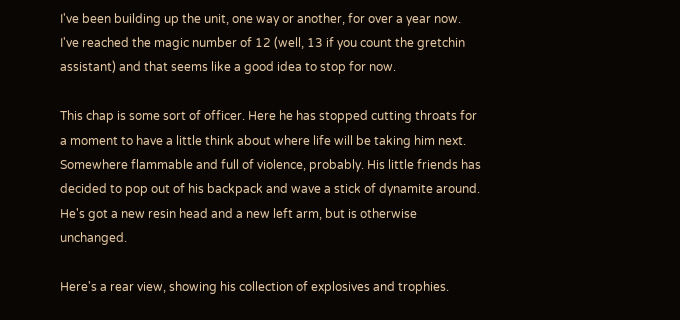I've been building up the unit, one way or another, for over a year now. I've reached the magic number of 12 (well, 13 if you count the gretchin assistant) and that seems like a good idea to stop for now.

This chap is some sort of officer. Here he has stopped cutting throats for a moment to have a little think about where life will be taking him next. Somewhere flammable and full of violence, probably. His little friends has decided to pop out of his backpack and wave a stick of dynamite around. He's got a new resin head and a new left arm, but is otherwise unchanged.

Here's a rear view, showing his collection of explosives and trophies.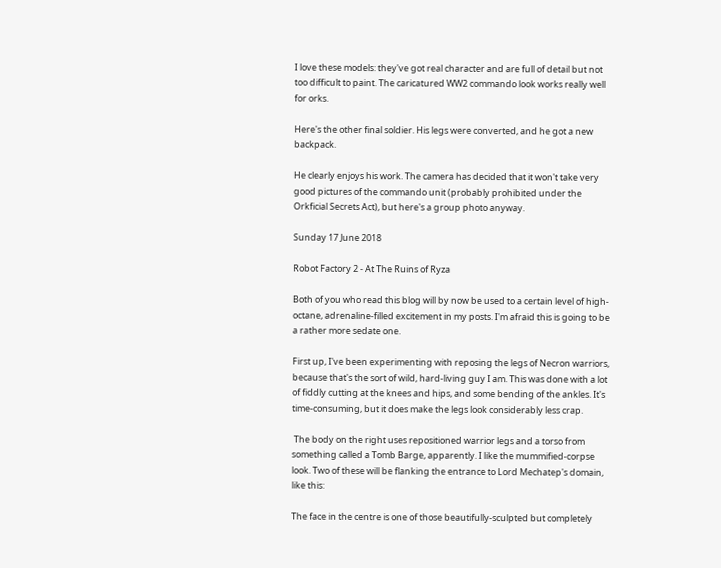I love these models: they've got real character and are full of detail but not too difficult to paint. The caricatured WW2 commando look works really well for orks.

Here's the other final soldier. His legs were converted, and he got a new backpack.

He clearly enjoys his work. The camera has decided that it won't take very good pictures of the commando unit (probably prohibited under the Orkficial Secrets Act), but here's a group photo anyway.

Sunday 17 June 2018

Robot Factory 2 - At The Ruins of Ryza

Both of you who read this blog will by now be used to a certain level of high-octane, adrenaline-filled excitement in my posts. I'm afraid this is going to be a rather more sedate one.

First up, I've been experimenting with reposing the legs of Necron warriors, because that's the sort of wild, hard-living guy I am. This was done with a lot of fiddly cutting at the knees and hips, and some bending of the ankles. It's time-consuming, but it does make the legs look considerably less crap.

 The body on the right uses repositioned warrior legs and a torso from something called a Tomb Barge, apparently. I like the mummified-corpse look. Two of these will be flanking the entrance to Lord Mechatep's domain, like this:

The face in the centre is one of those beautifully-sculpted but completely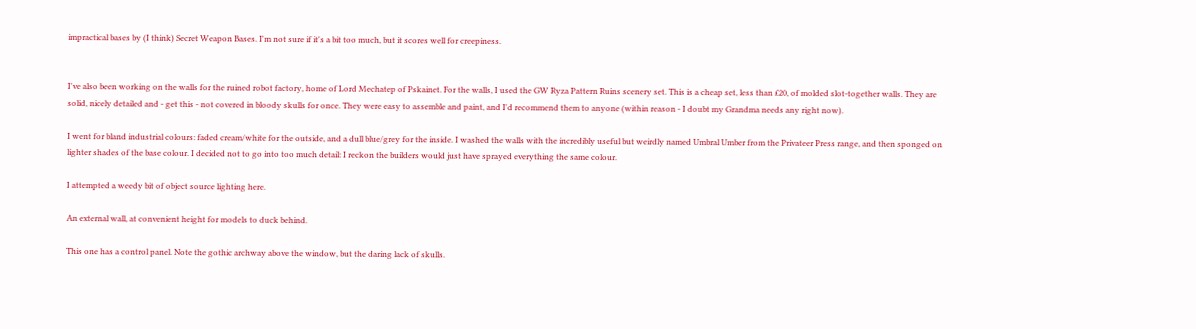impractical bases by (I think) Secret Weapon Bases. I'm not sure if it's a bit too much, but it scores well for creepiness.


I've also been working on the walls for the ruined robot factory, home of Lord Mechatep of Pskainet. For the walls, I used the GW Ryza Pattern Ruins scenery set. This is a cheap set, less than £20, of molded slot-together walls. They are solid, nicely detailed and - get this - not covered in bloody skulls for once. They were easy to assemble and paint, and I'd recommend them to anyone (within reason - I doubt my Grandma needs any right now).

I went for bland industrial colours: faded cream/white for the outside, and a dull blue/grey for the inside. I washed the walls with the incredibly useful but weirdly named Umbral Umber from the Privateer Press range, and then sponged on lighter shades of the base colour. I decided not to go into too much detail: I reckon the builders would just have sprayed everything the same colour.

I attempted a weedy bit of object source lighting here.

An external wall, at convenient height for models to duck behind.

This one has a control panel. Note the gothic archway above the window, but the daring lack of skulls.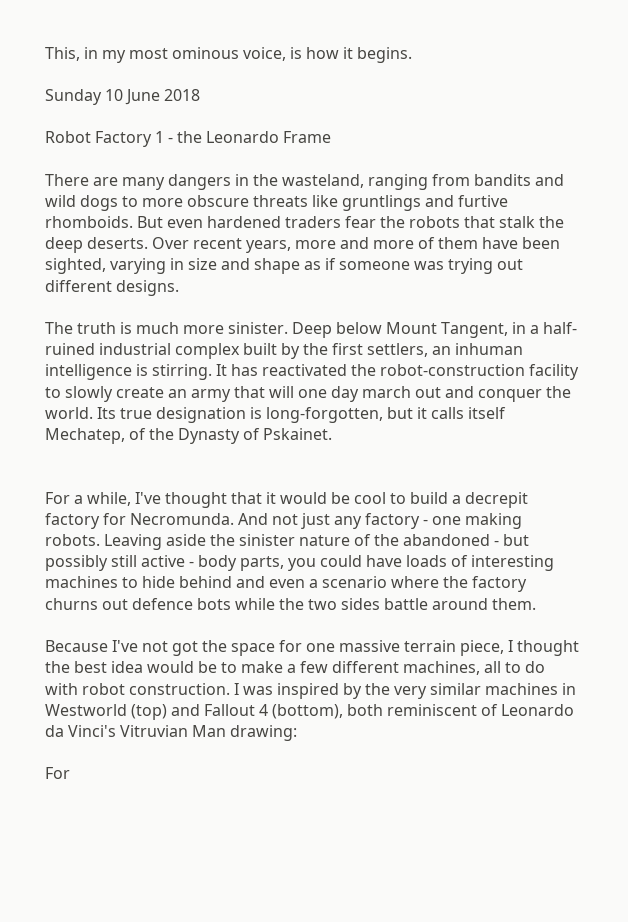This, in my most ominous voice, is how it begins.

Sunday 10 June 2018

Robot Factory 1 - the Leonardo Frame

There are many dangers in the wasteland, ranging from bandits and wild dogs to more obscure threats like gruntlings and furtive rhomboids. But even hardened traders fear the robots that stalk the deep deserts. Over recent years, more and more of them have been sighted, varying in size and shape as if someone was trying out different designs.

The truth is much more sinister. Deep below Mount Tangent, in a half-ruined industrial complex built by the first settlers, an inhuman intelligence is stirring. It has reactivated the robot-construction facility to slowly create an army that will one day march out and conquer the world. Its true designation is long-forgotten, but it calls itself Mechatep, of the Dynasty of Pskainet.


For a while, I've thought that it would be cool to build a decrepit factory for Necromunda. And not just any factory - one making robots. Leaving aside the sinister nature of the abandoned - but possibly still active - body parts, you could have loads of interesting machines to hide behind and even a scenario where the factory churns out defence bots while the two sides battle around them.

Because I've not got the space for one massive terrain piece, I thought the best idea would be to make a few different machines, all to do with robot construction. I was inspired by the very similar machines in Westworld (top) and Fallout 4 (bottom), both reminiscent of Leonardo da Vinci's Vitruvian Man drawing:

For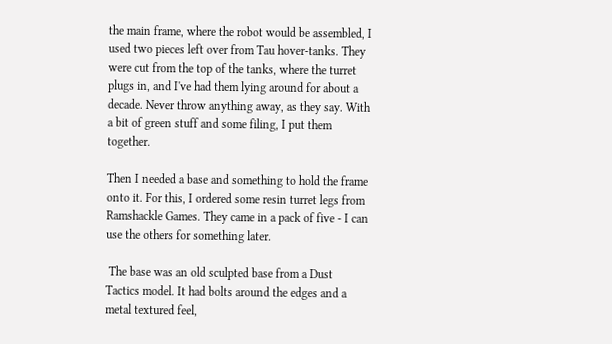the main frame, where the robot would be assembled, I used two pieces left over from Tau hover-tanks. They were cut from the top of the tanks, where the turret plugs in, and I've had them lying around for about a decade. Never throw anything away, as they say. With a bit of green stuff and some filing, I put them together.

Then I needed a base and something to hold the frame onto it. For this, I ordered some resin turret legs from Ramshackle Games. They came in a pack of five - I can use the others for something later.

 The base was an old sculpted base from a Dust Tactics model. It had bolts around the edges and a metal textured feel,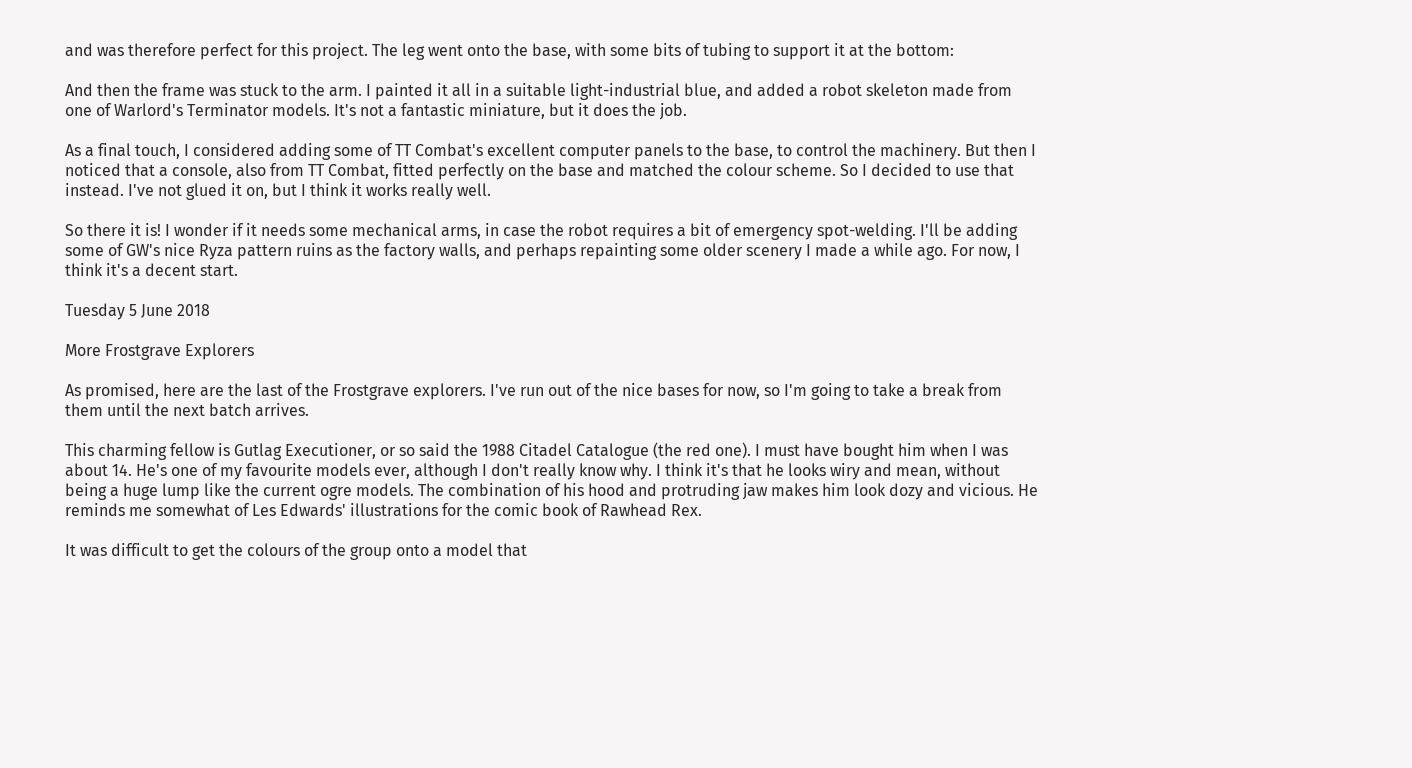and was therefore perfect for this project. The leg went onto the base, with some bits of tubing to support it at the bottom:

And then the frame was stuck to the arm. I painted it all in a suitable light-industrial blue, and added a robot skeleton made from one of Warlord's Terminator models. It's not a fantastic miniature, but it does the job.

As a final touch, I considered adding some of TT Combat's excellent computer panels to the base, to control the machinery. But then I noticed that a console, also from TT Combat, fitted perfectly on the base and matched the colour scheme. So I decided to use that instead. I've not glued it on, but I think it works really well.

So there it is! I wonder if it needs some mechanical arms, in case the robot requires a bit of emergency spot-welding. I'll be adding some of GW's nice Ryza pattern ruins as the factory walls, and perhaps repainting some older scenery I made a while ago. For now, I think it's a decent start.

Tuesday 5 June 2018

More Frostgrave Explorers

As promised, here are the last of the Frostgrave explorers. I've run out of the nice bases for now, so I'm going to take a break from them until the next batch arrives.

This charming fellow is Gutlag Executioner, or so said the 1988 Citadel Catalogue (the red one). I must have bought him when I was about 14. He's one of my favourite models ever, although I don't really know why. I think it's that he looks wiry and mean, without being a huge lump like the current ogre models. The combination of his hood and protruding jaw makes him look dozy and vicious. He reminds me somewhat of Les Edwards' illustrations for the comic book of Rawhead Rex.

It was difficult to get the colours of the group onto a model that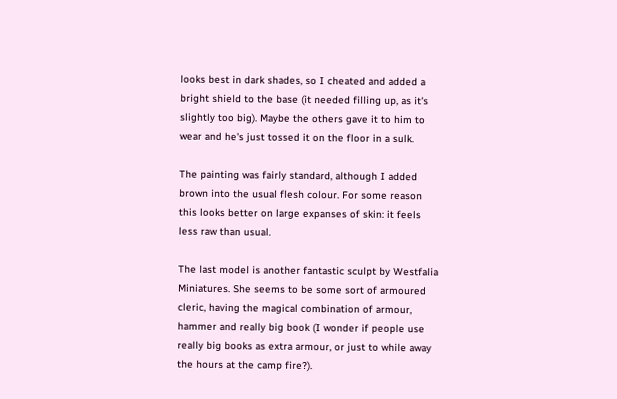looks best in dark shades, so I cheated and added a bright shield to the base (it needed filling up, as it's slightly too big). Maybe the others gave it to him to wear and he's just tossed it on the floor in a sulk.

The painting was fairly standard, although I added brown into the usual flesh colour. For some reason this looks better on large expanses of skin: it feels less raw than usual.

The last model is another fantastic sculpt by Westfalia Miniatures. She seems to be some sort of armoured cleric, having the magical combination of armour, hammer and really big book (I wonder if people use really big books as extra armour, or just to while away the hours at the camp fire?).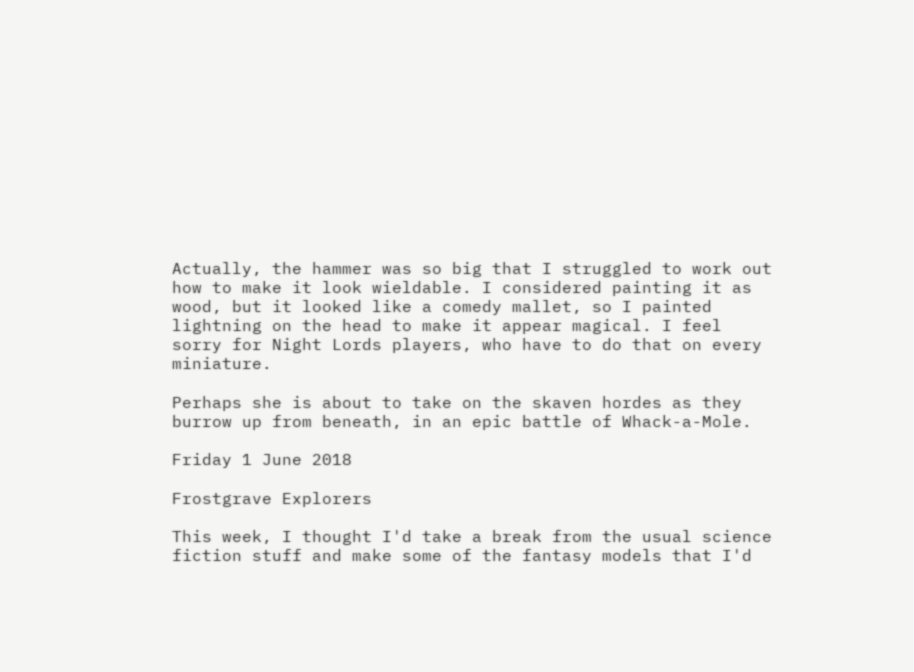Actually, the hammer was so big that I struggled to work out how to make it look wieldable. I considered painting it as wood, but it looked like a comedy mallet, so I painted lightning on the head to make it appear magical. I feel sorry for Night Lords players, who have to do that on every miniature.

Perhaps she is about to take on the skaven hordes as they burrow up from beneath, in an epic battle of Whack-a-Mole.

Friday 1 June 2018

Frostgrave Explorers

This week, I thought I'd take a break from the usual science fiction stuff and make some of the fantasy models that I'd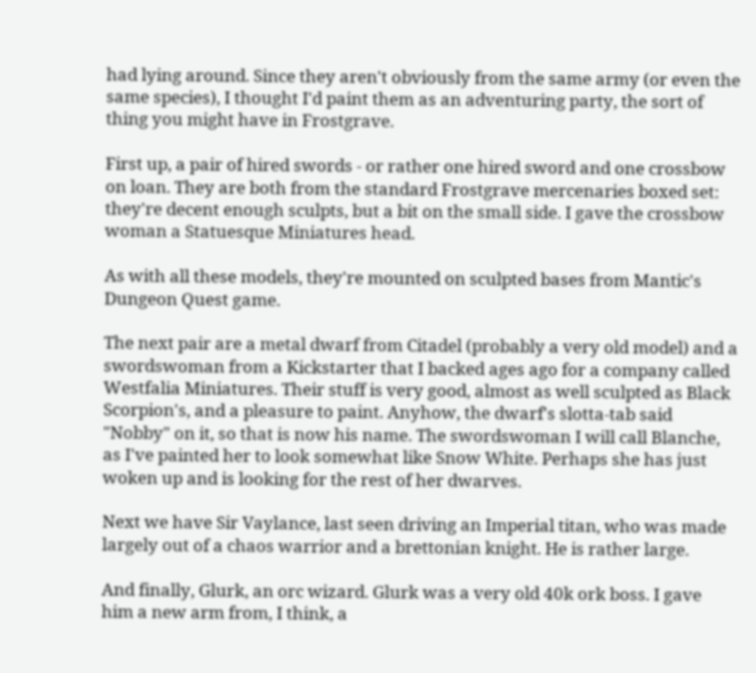had lying around. Since they aren't obviously from the same army (or even the same species), I thought I'd paint them as an adventuring party, the sort of thing you might have in Frostgrave.

First up, a pair of hired swords - or rather one hired sword and one crossbow on loan. They are both from the standard Frostgrave mercenaries boxed set: they're decent enough sculpts, but a bit on the small side. I gave the crossbow woman a Statuesque Miniatures head.

As with all these models, they're mounted on sculpted bases from Mantic's Dungeon Quest game.

The next pair are a metal dwarf from Citadel (probably a very old model) and a swordswoman from a Kickstarter that I backed ages ago for a company called Westfalia Miniatures. Their stuff is very good, almost as well sculpted as Black Scorpion's, and a pleasure to paint. Anyhow, the dwarf's slotta-tab said "Nobby" on it, so that is now his name. The swordswoman I will call Blanche, as I've painted her to look somewhat like Snow White. Perhaps she has just woken up and is looking for the rest of her dwarves.

Next we have Sir Vaylance, last seen driving an Imperial titan, who was made largely out of a chaos warrior and a brettonian knight. He is rather large.

And finally, Glurk, an orc wizard. Glurk was a very old 40k ork boss. I gave him a new arm from, I think, a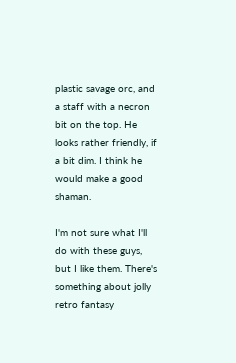plastic savage orc, and a staff with a necron bit on the top. He looks rather friendly, if a bit dim. I think he would make a good shaman.

I'm not sure what I'll do with these guys, but I like them. There's something about jolly retro fantasy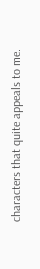characters that quite appeals to me.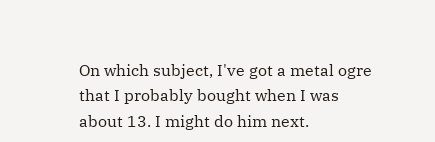On which subject, I've got a metal ogre that I probably bought when I was about 13. I might do him next.